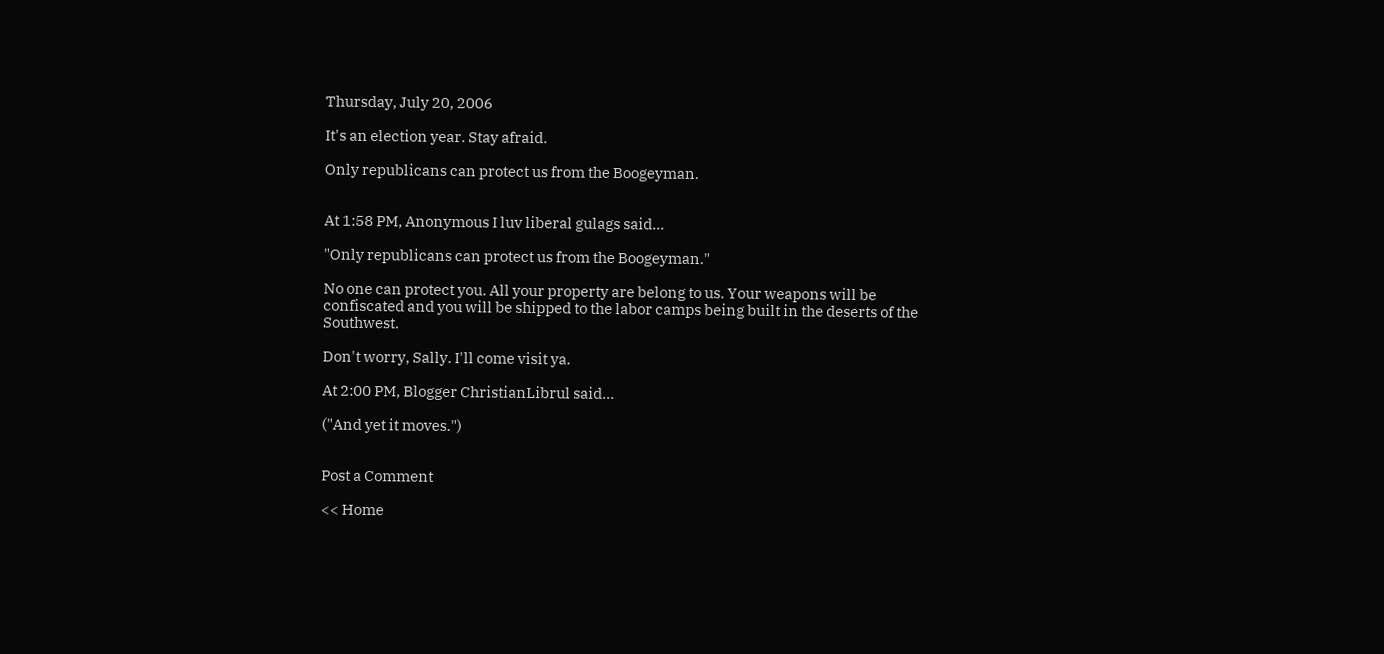Thursday, July 20, 2006

It's an election year. Stay afraid.

Only republicans can protect us from the Boogeyman.


At 1:58 PM, Anonymous I luv liberal gulags said...

"Only republicans can protect us from the Boogeyman."

No one can protect you. All your property are belong to us. Your weapons will be confiscated and you will be shipped to the labor camps being built in the deserts of the Southwest.

Don't worry, Sally. I'll come visit ya.

At 2:00 PM, Blogger ChristianLibrul said...

("And yet it moves.")


Post a Comment

<< Home